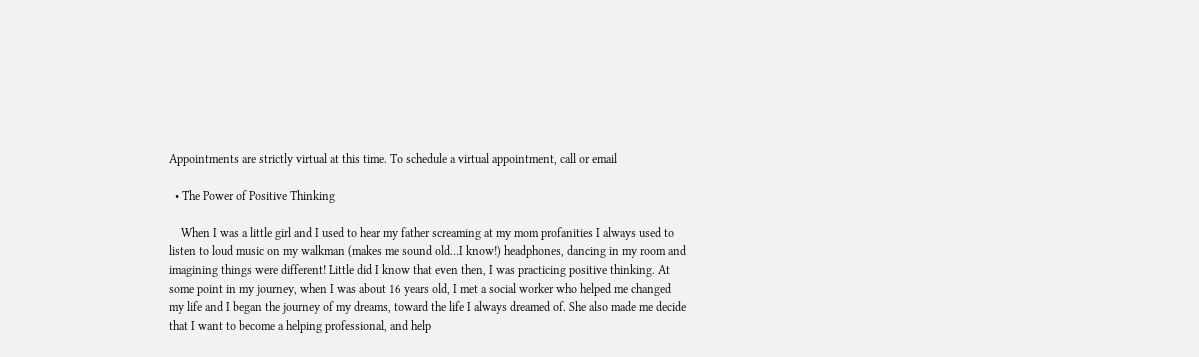Appointments are strictly virtual at this time. To schedule a virtual appointment, call or email

  • The Power of Positive Thinking

    When I was a little girl and I used to hear my father screaming at my mom profanities I always used to listen to loud music on my walkman (makes me sound old…I know!) headphones, dancing in my room and imagining things were different! Little did I know that even then, I was practicing positive thinking. At some point in my journey, when I was about 16 years old, I met a social worker who helped me changed my life and I began the journey of my dreams, toward the life I always dreamed of. She also made me decide that I want to become a helping professional, and help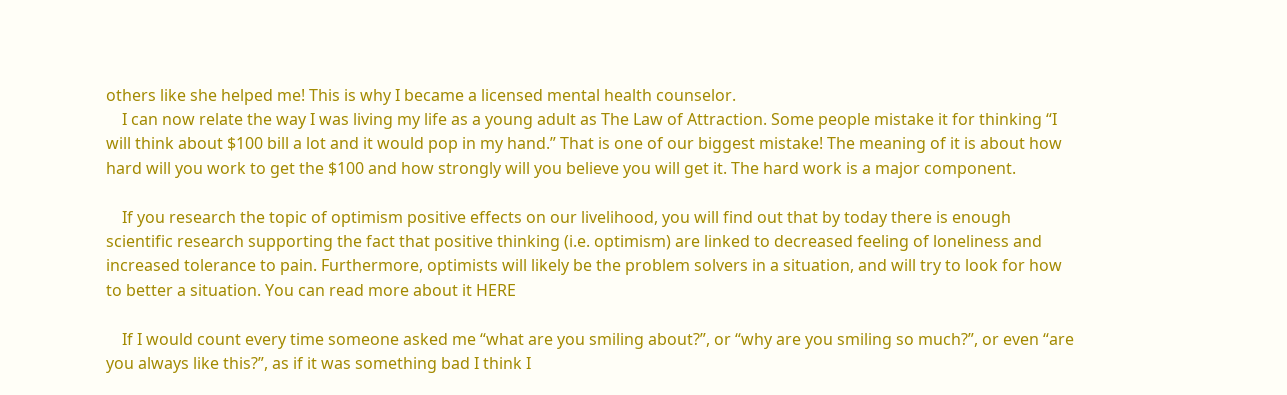others like she helped me! This is why I became a licensed mental health counselor.
    I can now relate the way I was living my life as a young adult as The Law of Attraction. Some people mistake it for thinking “I will think about $100 bill a lot and it would pop in my hand.” That is one of our biggest mistake! The meaning of it is about how hard will you work to get the $100 and how strongly will you believe you will get it. The hard work is a major component.

    If you research the topic of optimism positive effects on our livelihood, you will find out that by today there is enough scientific research supporting the fact that positive thinking (i.e. optimism) are linked to decreased feeling of loneliness and increased tolerance to pain. Furthermore, optimists will likely be the problem solvers in a situation, and will try to look for how to better a situation. You can read more about it HERE

    If I would count every time someone asked me “what are you smiling about?”, or “why are you smiling so much?”, or even “are you always like this?”, as if it was something bad I think I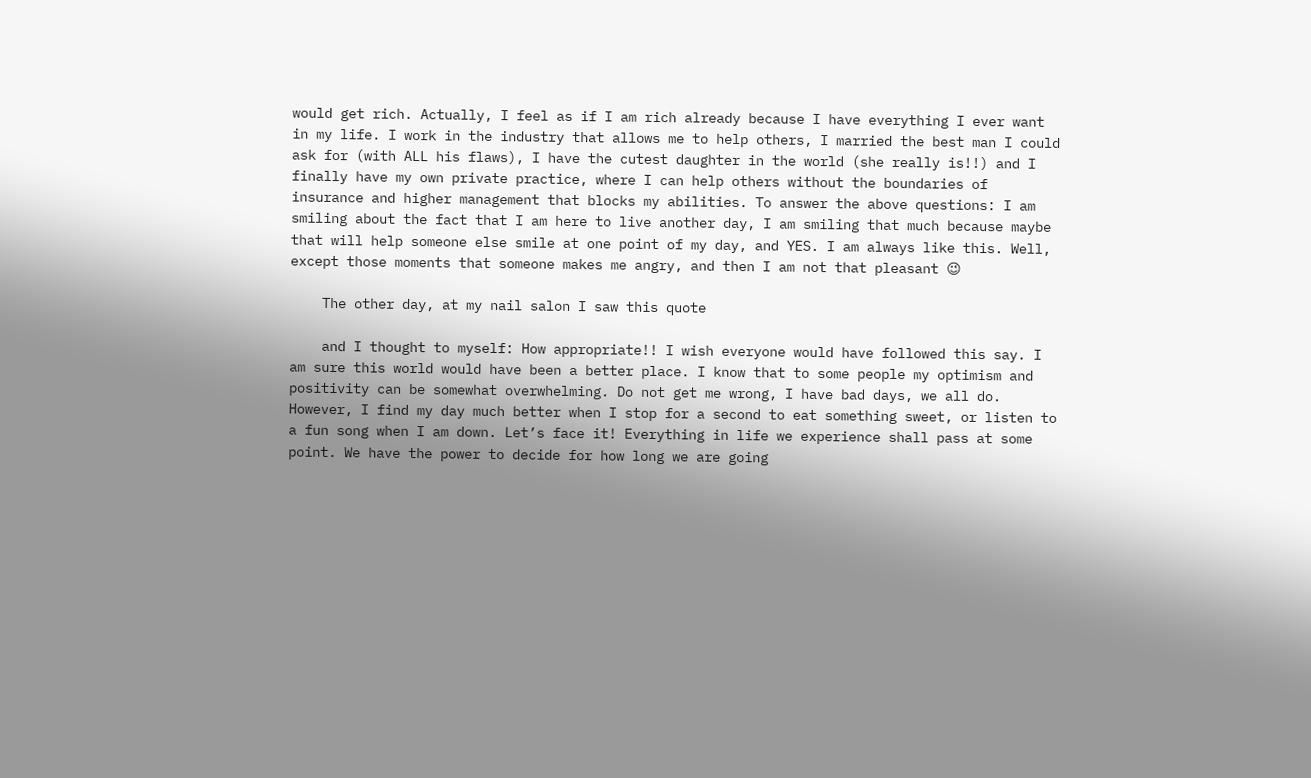would get rich. Actually, I feel as if I am rich already because I have everything I ever want in my life. I work in the industry that allows me to help others, I married the best man I could ask for (with ALL his flaws), I have the cutest daughter in the world (she really is!!) and I finally have my own private practice, where I can help others without the boundaries of insurance and higher management that blocks my abilities. To answer the above questions: I am smiling about the fact that I am here to live another day, I am smiling that much because maybe that will help someone else smile at one point of my day, and YES. I am always like this. Well, except those moments that someone makes me angry, and then I am not that pleasant 😉

    The other day, at my nail salon I saw this quote

    and I thought to myself: How appropriate!! I wish everyone would have followed this say. I am sure this world would have been a better place. I know that to some people my optimism and positivity can be somewhat overwhelming. Do not get me wrong, I have bad days, we all do. However, I find my day much better when I stop for a second to eat something sweet, or listen to a fun song when I am down. Let’s face it! Everything in life we experience shall pass at some point. We have the power to decide for how long we are going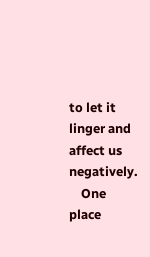to let it linger and affect us negatively.
    One place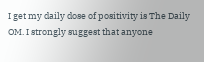I get my daily dose of positivity is The Daily OM. I strongly suggest that anyone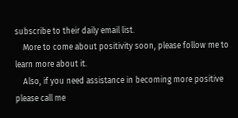subscribe to their daily email list.
    More to come about positivity soon, please follow me to learn more about it.
    Also, if you need assistance in becoming more positive please call me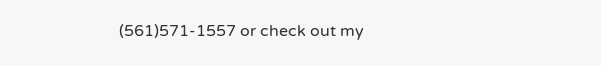(561)571-1557 or check out my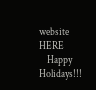website HERE
    Happy Holidays!!!